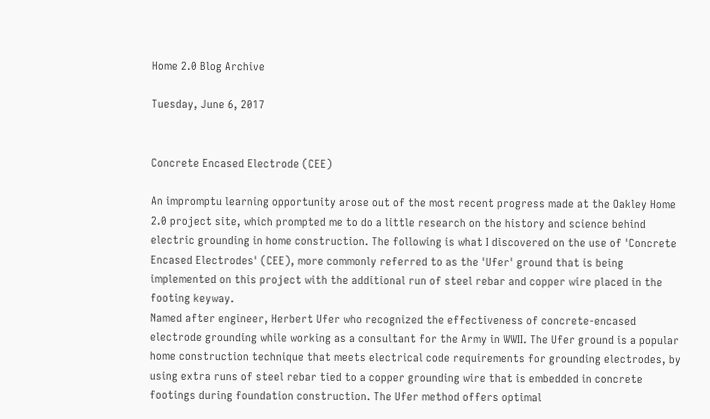Home 2.0 Blog Archive

Tuesday, June 6, 2017


Concrete Encased Electrode (CEE)

An impromptu learning opportunity arose out of the most recent progress made at the Oakley Home 2.0 project site, which prompted me to do a little research on the history and science behind electric grounding in home construction. The following is what I discovered on the use of 'Concrete Encased Electrodes' (CEE), more commonly referred to as the 'Ufer' ground that is being implemented on this project with the additional run of steel rebar and copper wire placed in the footing keyway.
Named after engineer, Herbert Ufer who recognized the effectiveness of concrete-encased electrode grounding while working as a consultant for the Army in WWII. The Ufer ground is a popular home construction technique that meets electrical code requirements for grounding electrodes, by using extra runs of steel rebar tied to a copper grounding wire that is embedded in concrete footings during foundation construction. The Ufer method offers optimal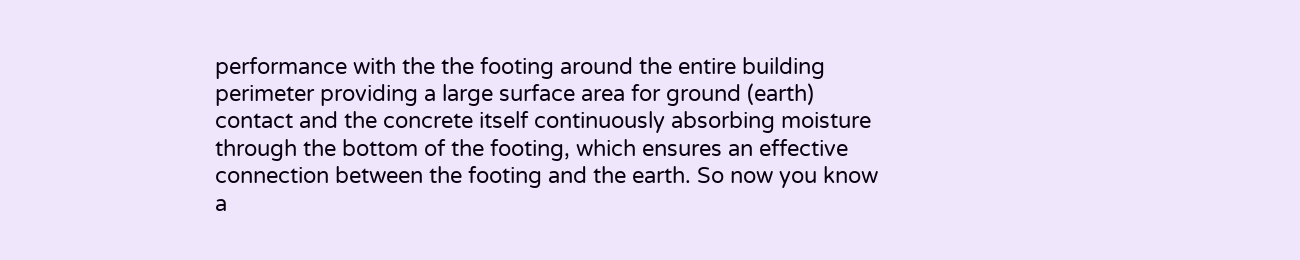performance with the the footing around the entire building perimeter providing a large surface area for ground (earth) contact and the concrete itself continuously absorbing moisture through the bottom of the footing, which ensures an effective connection between the footing and the earth. So now you know a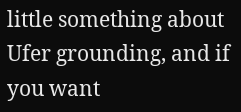little something about Ufer grounding, and if you want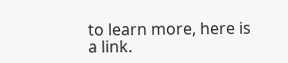to learn more, here is a link.